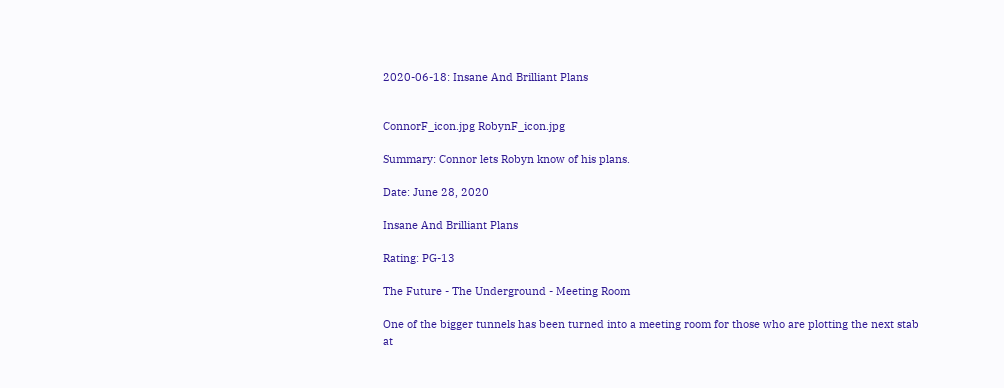2020-06-18: Insane And Brilliant Plans


ConnorF_icon.jpg RobynF_icon.jpg

Summary: Connor lets Robyn know of his plans.

Date: June 28, 2020

Insane And Brilliant Plans

Rating: PG-13

The Future - The Underground - Meeting Room

One of the bigger tunnels has been turned into a meeting room for those who are plotting the next stab at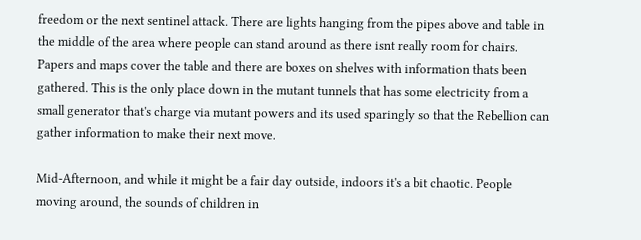freedom or the next sentinel attack. There are lights hanging from the pipes above and table in the middle of the area where people can stand around as there isnt really room for chairs. Papers and maps cover the table and there are boxes on shelves with information thats been gathered. This is the only place down in the mutant tunnels that has some electricity from a small generator that's charge via mutant powers and its used sparingly so that the Rebellion can gather information to make their next move.

Mid-Afternoon, and while it might be a fair day outside, indoors it's a bit chaotic. People moving around, the sounds of children in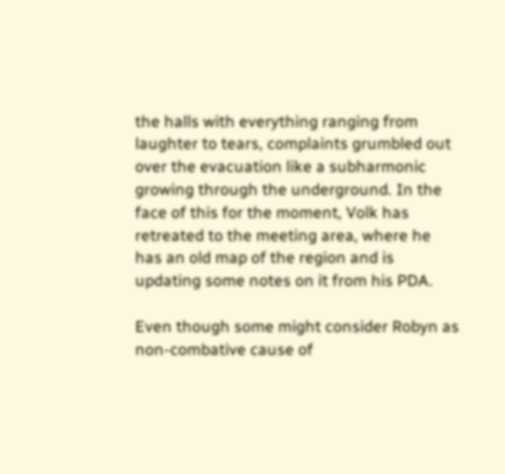the halls with everything ranging from laughter to tears, complaints grumbled out over the evacuation like a subharmonic growing through the underground. In the face of this for the moment, Volk has retreated to the meeting area, where he has an old map of the region and is updating some notes on it from his PDA.

Even though some might consider Robyn as non-combative cause of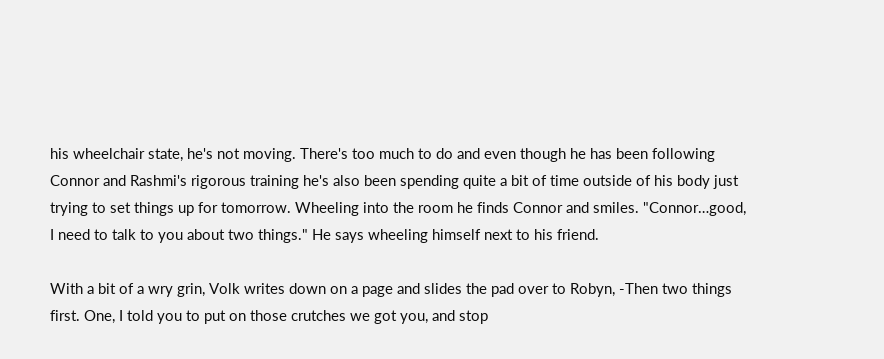his wheelchair state, he's not moving. There's too much to do and even though he has been following Connor and Rashmi's rigorous training he's also been spending quite a bit of time outside of his body just trying to set things up for tomorrow. Wheeling into the room he finds Connor and smiles. "Connor…good, I need to talk to you about two things." He says wheeling himself next to his friend.

With a bit of a wry grin, Volk writes down on a page and slides the pad over to Robyn, -Then two things first. One, I told you to put on those crutches we got you, and stop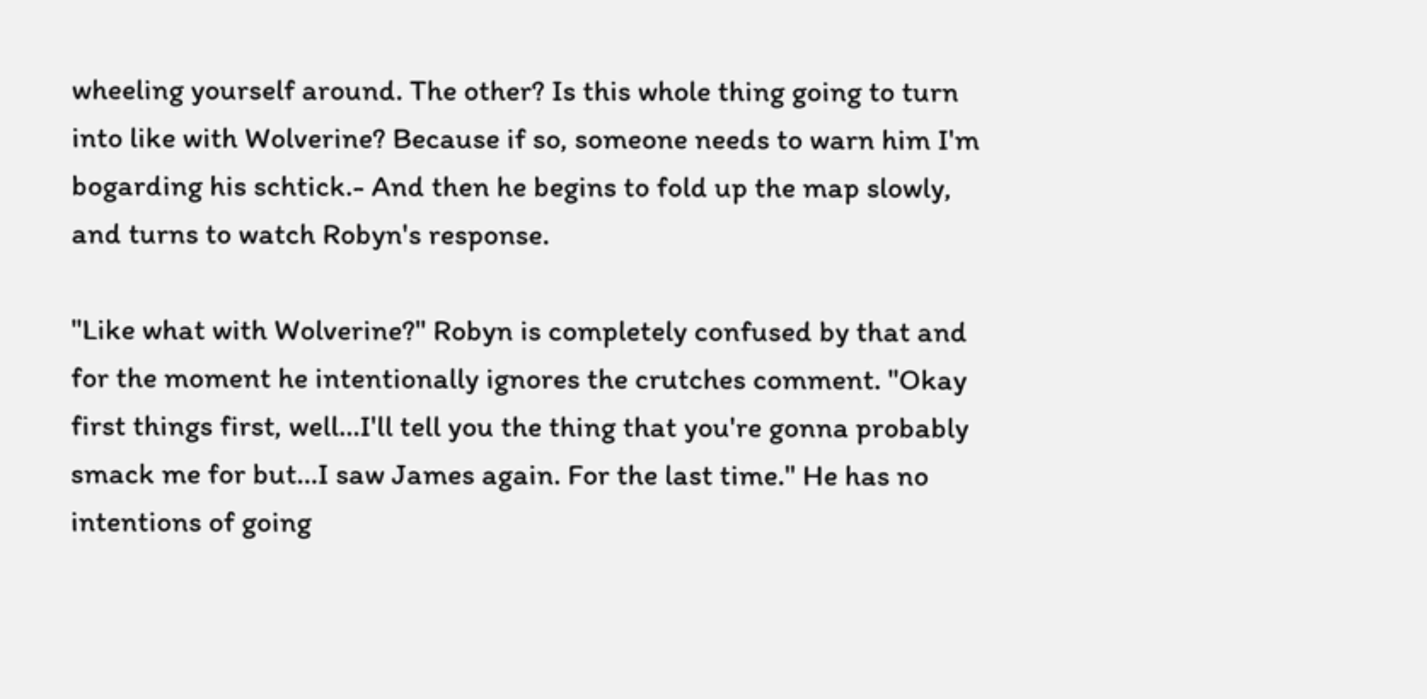wheeling yourself around. The other? Is this whole thing going to turn into like with Wolverine? Because if so, someone needs to warn him I'm bogarding his schtick.- And then he begins to fold up the map slowly, and turns to watch Robyn's response.

"Like what with Wolverine?" Robyn is completely confused by that and for the moment he intentionally ignores the crutches comment. "Okay first things first, well…I'll tell you the thing that you're gonna probably smack me for but…I saw James again. For the last time." He has no intentions of going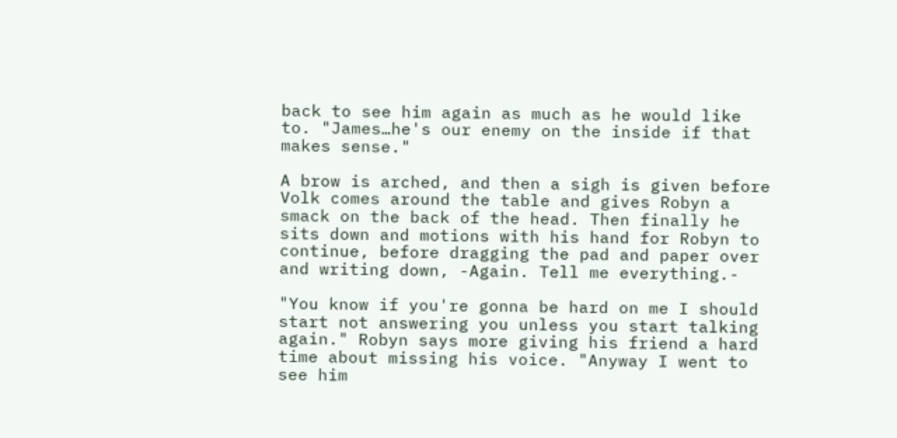back to see him again as much as he would like to. "James…he's our enemy on the inside if that makes sense."

A brow is arched, and then a sigh is given before Volk comes around the table and gives Robyn a smack on the back of the head. Then finally he sits down and motions with his hand for Robyn to continue, before dragging the pad and paper over and writing down, -Again. Tell me everything.-

"You know if you're gonna be hard on me I should start not answering you unless you start talking again." Robyn says more giving his friend a hard time about missing his voice. "Anyway I went to see him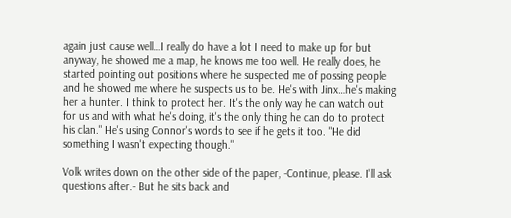again just cause well…I really do have a lot I need to make up for but anyway, he showed me a map, he knows me too well. He really does, he started pointing out positions where he suspected me of possing people and he showed me where he suspects us to be. He's with Jinx…he's making her a hunter. I think to protect her. It's the only way he can watch out for us and with what he's doing, it's the only thing he can do to protect his clan." He's using Connor's words to see if he gets it too. "He did something I wasn't expecting though."

Volk writes down on the other side of the paper, -Continue, please. I'll ask questions after.- But he sits back and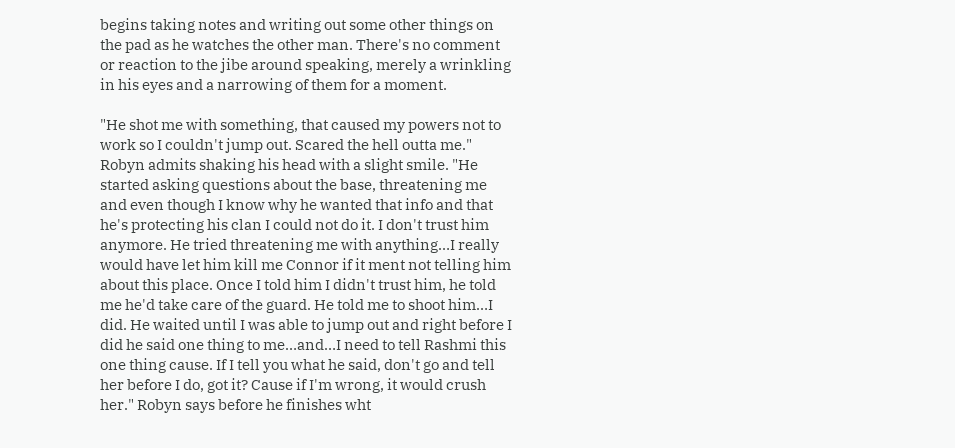begins taking notes and writing out some other things on the pad as he watches the other man. There's no comment or reaction to the jibe around speaking, merely a wrinkling in his eyes and a narrowing of them for a moment.

"He shot me with something, that caused my powers not to work so I couldn't jump out. Scared the hell outta me." Robyn admits shaking his head with a slight smile. "He started asking questions about the base, threatening me and even though I know why he wanted that info and that he's protecting his clan I could not do it. I don't trust him anymore. He tried threatening me with anything…I really would have let him kill me Connor if it ment not telling him about this place. Once I told him I didn't trust him, he told me he'd take care of the guard. He told me to shoot him…I did. He waited until I was able to jump out and right before I did he said one thing to me…and…I need to tell Rashmi this one thing cause. If I tell you what he said, don't go and tell her before I do, got it? Cause if I'm wrong, it would crush her." Robyn says before he finishes wht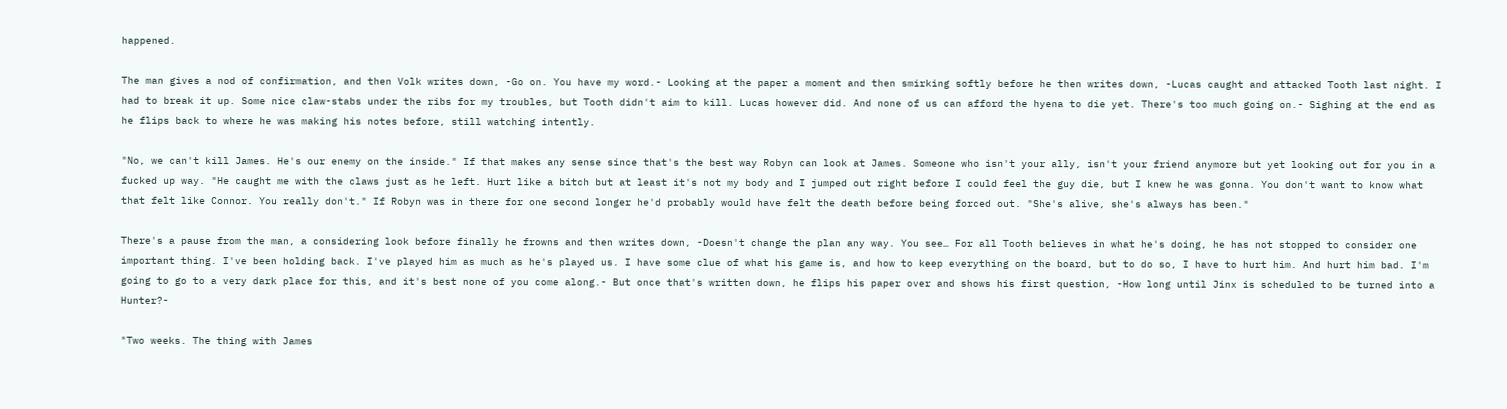happened.

The man gives a nod of confirmation, and then Volk writes down, -Go on. You have my word.- Looking at the paper a moment and then smirking softly before he then writes down, -Lucas caught and attacked Tooth last night. I had to break it up. Some nice claw-stabs under the ribs for my troubles, but Tooth didn't aim to kill. Lucas however did. And none of us can afford the hyena to die yet. There's too much going on.- Sighing at the end as he flips back to where he was making his notes before, still watching intently.

"No, we can't kill James. He's our enemy on the inside." If that makes any sense since that's the best way Robyn can look at James. Someone who isn't your ally, isn't your friend anymore but yet looking out for you in a fucked up way. "He caught me with the claws just as he left. Hurt like a bitch but at least it's not my body and I jumped out right before I could feel the guy die, but I knew he was gonna. You don't want to know what that felt like Connor. You really don't." If Robyn was in there for one second longer he'd probably would have felt the death before being forced out. "She's alive, she's always has been."

There's a pause from the man, a considering look before finally he frowns and then writes down, -Doesn't change the plan any way. You see… For all Tooth believes in what he's doing, he has not stopped to consider one important thing. I've been holding back. I've played him as much as he's played us. I have some clue of what his game is, and how to keep everything on the board, but to do so, I have to hurt him. And hurt him bad. I'm going to go to a very dark place for this, and it's best none of you come along.- But once that's written down, he flips his paper over and shows his first question, -How long until Jinx is scheduled to be turned into a Hunter?-

"Two weeks. The thing with James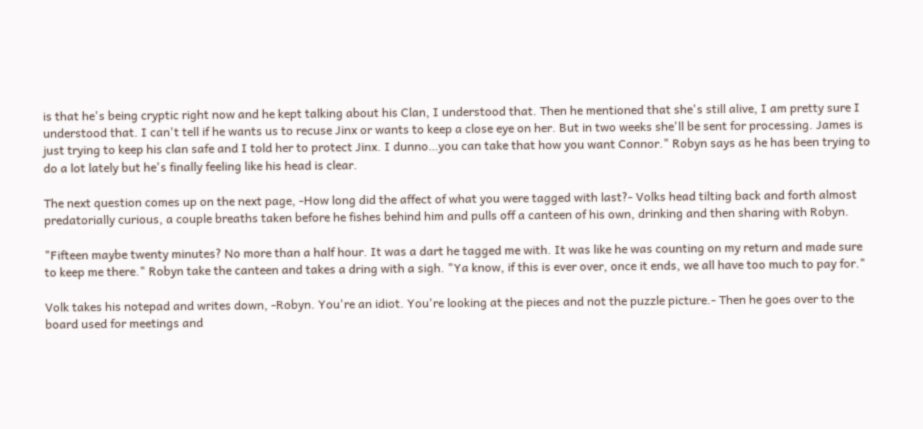is that he's being cryptic right now and he kept talking about his Clan, I understood that. Then he mentioned that she's still alive, I am pretty sure I understood that. I can't tell if he wants us to recuse Jinx or wants to keep a close eye on her. But in two weeks she'll be sent for processing. James is just trying to keep his clan safe and I told her to protect Jinx. I dunno…you can take that how you want Connor." Robyn says as he has been trying to do a lot lately but he's finally feeling like his head is clear.

The next question comes up on the next page, -How long did the affect of what you were tagged with last?- Volks head tilting back and forth almost predatorially curious, a couple breaths taken before he fishes behind him and pulls off a canteen of his own, drinking and then sharing with Robyn.

"Fifteen maybe twenty minutes? No more than a half hour. It was a dart he tagged me with. It was like he was counting on my return and made sure to keep me there." Robyn take the canteen and takes a dring with a sigh. "Ya know, if this is ever over, once it ends, we all have too much to pay for."

Volk takes his notepad and writes down, -Robyn. You're an idiot. You're looking at the pieces and not the puzzle picture.- Then he goes over to the board used for meetings and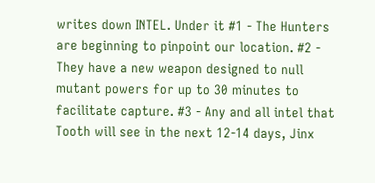writes down INTEL. Under it #1 - The Hunters are beginning to pinpoint our location. #2 - They have a new weapon designed to null mutant powers for up to 30 minutes to facilitate capture. #3 - Any and all intel that Tooth will see in the next 12-14 days, Jinx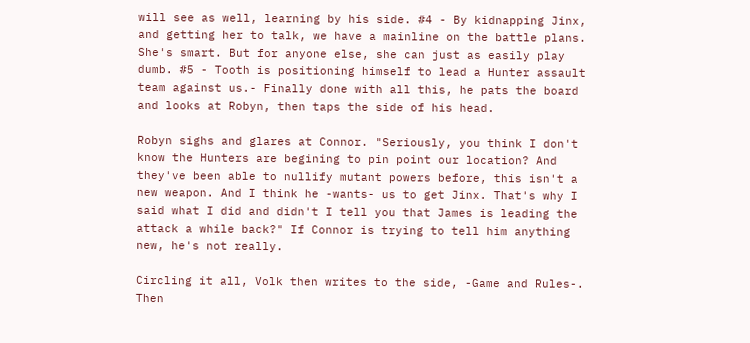will see as well, learning by his side. #4 - By kidnapping Jinx, and getting her to talk, we have a mainline on the battle plans. She's smart. But for anyone else, she can just as easily play dumb. #5 - Tooth is positioning himself to lead a Hunter assault team against us.- Finally done with all this, he pats the board and looks at Robyn, then taps the side of his head.

Robyn sighs and glares at Connor. "Seriously, you think I don't know the Hunters are begining to pin point our location? And they've been able to nullify mutant powers before, this isn't a new weapon. And I think he -wants- us to get Jinx. That's why I said what I did and didn't I tell you that James is leading the attack a while back?" If Connor is trying to tell him anything new, he's not really.

Circling it all, Volk then writes to the side, -Game and Rules-. Then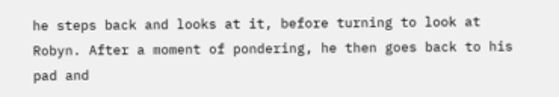he steps back and looks at it, before turning to look at Robyn. After a moment of pondering, he then goes back to his pad and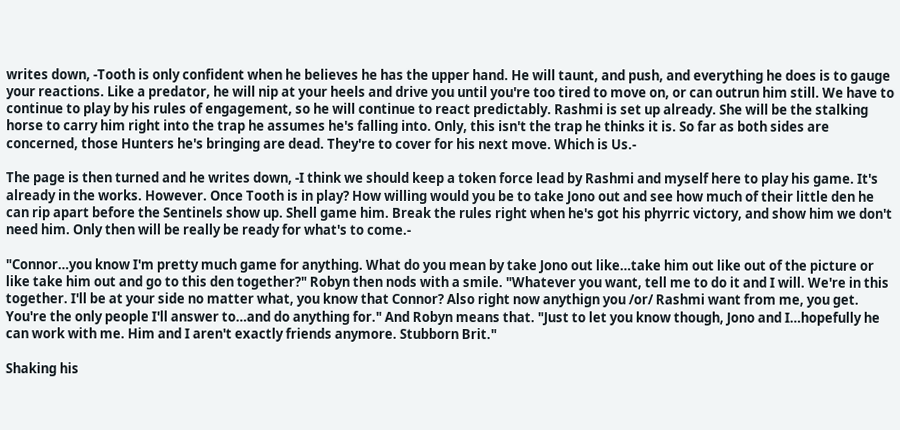writes down, -Tooth is only confident when he believes he has the upper hand. He will taunt, and push, and everything he does is to gauge your reactions. Like a predator, he will nip at your heels and drive you until you're too tired to move on, or can outrun him still. We have to continue to play by his rules of engagement, so he will continue to react predictably. Rashmi is set up already. She will be the stalking horse to carry him right into the trap he assumes he's falling into. Only, this isn't the trap he thinks it is. So far as both sides are concerned, those Hunters he's bringing are dead. They're to cover for his next move. Which is Us.-

The page is then turned and he writes down, -I think we should keep a token force lead by Rashmi and myself here to play his game. It's already in the works. However. Once Tooth is in play? How willing would you be to take Jono out and see how much of their little den he can rip apart before the Sentinels show up. Shell game him. Break the rules right when he's got his phyrric victory, and show him we don't need him. Only then will be really be ready for what's to come.-

"Connor…you know I'm pretty much game for anything. What do you mean by take Jono out like…take him out like out of the picture or like take him out and go to this den together?" Robyn then nods with a smile. "Whatever you want, tell me to do it and I will. We're in this together. I'll be at your side no matter what, you know that Connor? Also right now anythign you /or/ Rashmi want from me, you get. You're the only people I'll answer to…and do anything for." And Robyn means that. "Just to let you know though, Jono and I…hopefully he can work with me. Him and I aren't exactly friends anymore. Stubborn Brit."

Shaking his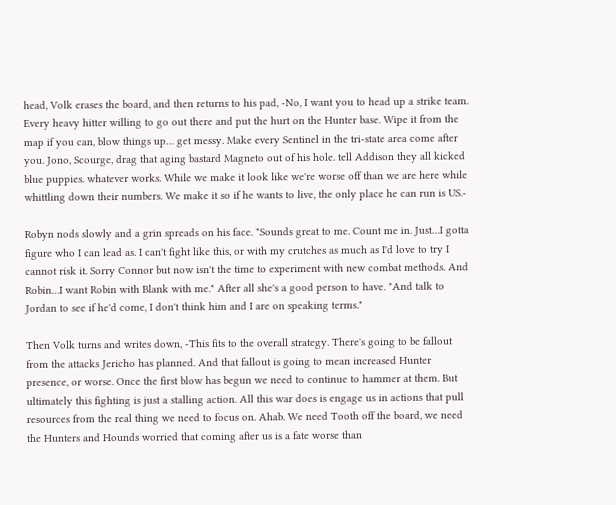head, Volk erases the board, and then returns to his pad, -No, I want you to head up a strike team. Every heavy hitter willing to go out there and put the hurt on the Hunter base. Wipe it from the map if you can, blow things up… get messy. Make every Sentinel in the tri-state area come after you. Jono, Scourge, drag that aging bastard Magneto out of his hole. tell Addison they all kicked blue puppies. whatever works. While we make it look like we're worse off than we are here while whittling down their numbers. We make it so if he wants to live, the only place he can run is US.-

Robyn nods slowly and a grin spreads on his face. "Sounds great to me. Count me in. Just…I gotta figure who I can lead as. I can't fight like this, or with my crutches as much as I'd love to try I cannot risk it. Sorry Connor but now isn't the time to experiment with new combat methods. And Robin…I want Robin with Blank with me." After all she's a good person to have. "And talk to Jordan to see if he'd come, I don't think him and I are on speaking terms."

Then Volk turns and writes down, -This fits to the overall strategy. There's going to be fallout from the attacks Jericho has planned. And that fallout is going to mean increased Hunter presence, or worse. Once the first blow has begun we need to continue to hammer at them. But ultimately this fighting is just a stalling action. All this war does is engage us in actions that pull resources from the real thing we need to focus on. Ahab. We need Tooth off the board, we need the Hunters and Hounds worried that coming after us is a fate worse than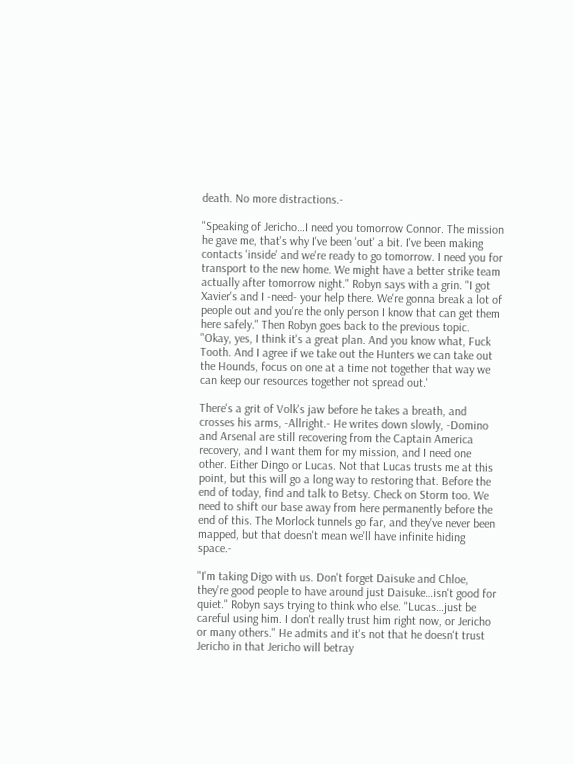death. No more distractions.-

"Speaking of Jericho…I need you tomorrow Connor. The mission he gave me, that's why I've been 'out' a bit. I've been making contacts 'inside' and we're ready to go tomorrow. I need you for transport to the new home. We might have a better strike team actually after tomorrow night." Robyn says with a grin. "I got Xavier's and I -need- your help there. We're gonna break a lot of people out and you're the only person I know that can get them here safely." Then Robyn goes back to the previous topic. "Okay, yes, I think it's a great plan. And you know what, Fuck Tooth. And I agree if we take out the Hunters we can take out the Hounds, focus on one at a time not together that way we can keep our resources together not spread out.'

There's a grit of Volk's jaw before he takes a breath, and crosses his arms, -Allright.- He writes down slowly, -Domino and Arsenal are still recovering from the Captain America recovery, and I want them for my mission, and I need one other. Either Dingo or Lucas. Not that Lucas trusts me at this point, but this will go a long way to restoring that. Before the end of today, find and talk to Betsy. Check on Storm too. We need to shift our base away from here permanently before the end of this. The Morlock tunnels go far, and they've never been mapped, but that doesn't mean we'll have infinite hiding space.-

"I'm taking Digo with us. Don't forget Daisuke and Chloe, they're good people to have around just Daisuke…isn't good for quiet." Robyn says trying to think who else. "Lucas…just be careful using him. I don't really trust him right now, or Jericho or many others." He admits and it's not that he doesn't trust Jericho in that Jericho will betray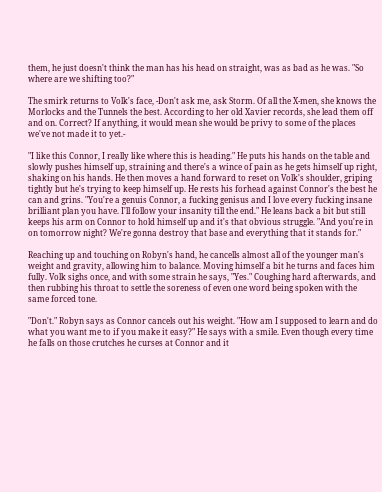them, he just doesn't think the man has his head on straight, was as bad as he was. "So where are we shifting too?"

The smirk returns to Volk's face, -Don't ask me, ask Storm. Of all the X-men, she knows the Morlocks and the Tunnels the best. According to her old Xavier records, she lead them off and on. Correct? If anything, it would mean she would be privy to some of the places we've not made it to yet.-

"I like this Connor, I really like where this is heading." He puts his hands on the table and slowly pushes himself up, straining and there's a wince of pain as he gets himself up right, shaking on his hands. He then moves a hand forward to reset on Volk's shoulder, griping tightly but he's trying to keep himself up. He rests his forhead against Connor's the best he can and grins. "You're a genuis Connor, a fucking genisus and I love every fucking insane brilliant plan you have. I'll follow your insanity till the end." He leans back a bit but still keeps his arm on Connor to hold himself up and it's that obvious struggle. "And you're in on tomorrow night? We're gonna destroy that base and everything that it stands for."

Reaching up and touching on Robyn's hand, he cancells almost all of the younger man's weight and gravity, allowing him to balance. Moving himself a bit he turns and faces him fully. Volk sighs once, and with some strain he says, "Yes." Coughing hard afterwards, and then rubbing his throat to settle the soreness of even one word being spoken with the same forced tone.

"Don't." Robyn says as Connor cancels out his weight. "How am I supposed to learn and do what you want me to if you make it easy?" He says with a smile. Even though every time he falls on those crutches he curses at Connor and it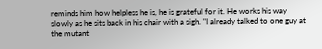reminds him how helpless he is, he is grateful for it. He works his way slowly as he sits back in his chair with a sigh. "I already talked to one guy at the mutant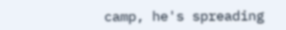camp, he's spreading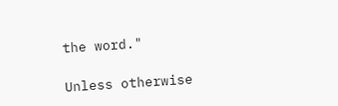the word."

Unless otherwise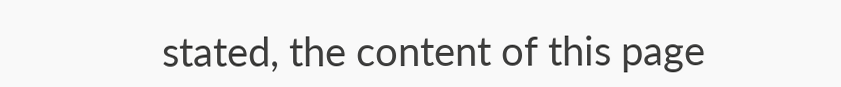stated, the content of this page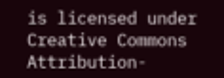is licensed under Creative Commons Attribution-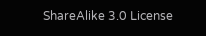ShareAlike 3.0 License